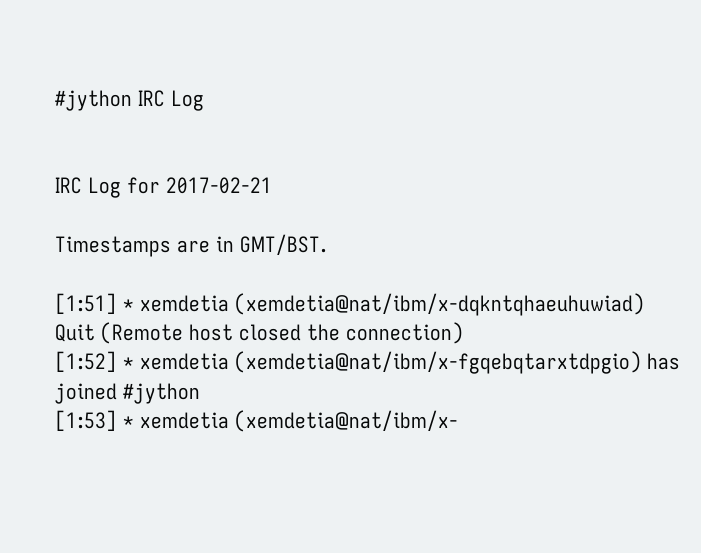#jython IRC Log


IRC Log for 2017-02-21

Timestamps are in GMT/BST.

[1:51] * xemdetia (xemdetia@nat/ibm/x-dqkntqhaeuhuwiad) Quit (Remote host closed the connection)
[1:52] * xemdetia (xemdetia@nat/ibm/x-fgqebqtarxtdpgio) has joined #jython
[1:53] * xemdetia (xemdetia@nat/ibm/x-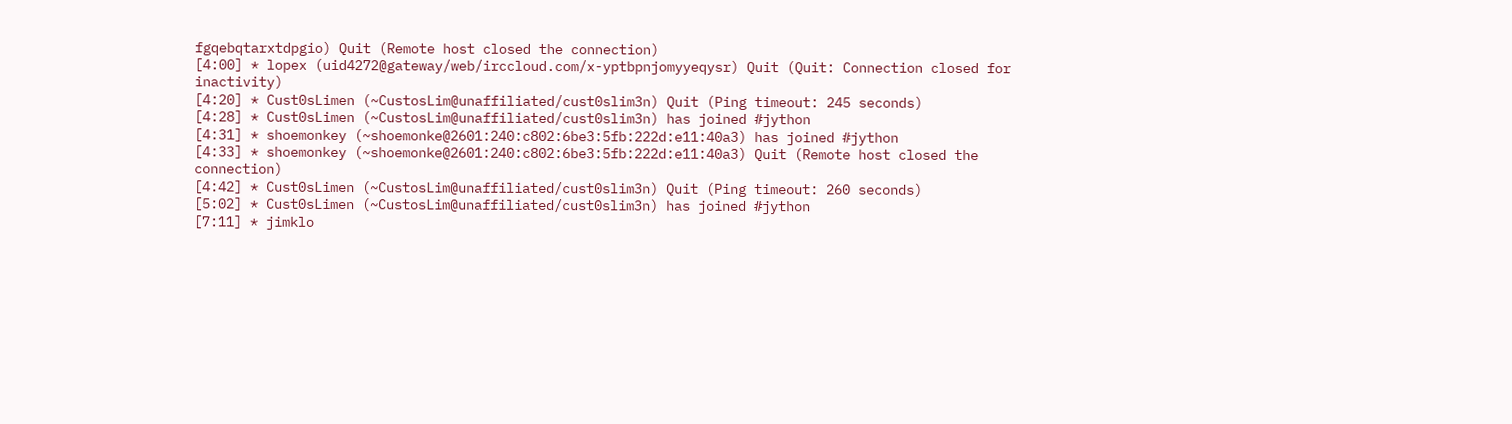fgqebqtarxtdpgio) Quit (Remote host closed the connection)
[4:00] * lopex (uid4272@gateway/web/irccloud.com/x-yptbpnjomyyeqysr) Quit (Quit: Connection closed for inactivity)
[4:20] * Cust0sLimen (~CustosLim@unaffiliated/cust0slim3n) Quit (Ping timeout: 245 seconds)
[4:28] * Cust0sLimen (~CustosLim@unaffiliated/cust0slim3n) has joined #jython
[4:31] * shoemonkey (~shoemonke@2601:240:c802:6be3:5fb:222d:e11:40a3) has joined #jython
[4:33] * shoemonkey (~shoemonke@2601:240:c802:6be3:5fb:222d:e11:40a3) Quit (Remote host closed the connection)
[4:42] * Cust0sLimen (~CustosLim@unaffiliated/cust0slim3n) Quit (Ping timeout: 260 seconds)
[5:02] * Cust0sLimen (~CustosLim@unaffiliated/cust0slim3n) has joined #jython
[7:11] * jimklo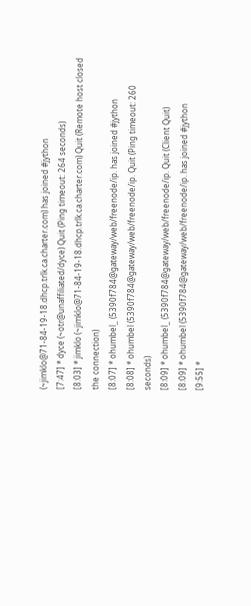(~jimklo@71-84-19-18.dhcp.trlk.ca.charter.com) has joined #jython
[7:47] * dyce (~otr@unaffiliated/dyce) Quit (Ping timeout: 264 seconds)
[8:03] * jimklo (~jimklo@71-84-19-18.dhcp.trlk.ca.charter.com) Quit (Remote host closed the connection)
[8:07] * ohumbel_ (5390f784@gateway/web/freenode/ip. has joined #jython
[8:08] * ohumbel (5390f784@gateway/web/freenode/ip. Quit (Ping timeout: 260 seconds)
[8:09] * ohumbel_ (5390f784@gateway/web/freenode/ip. Quit (Client Quit)
[8:09] * ohumbel (5390f784@gateway/web/freenode/ip. has joined #jython
[9:55] *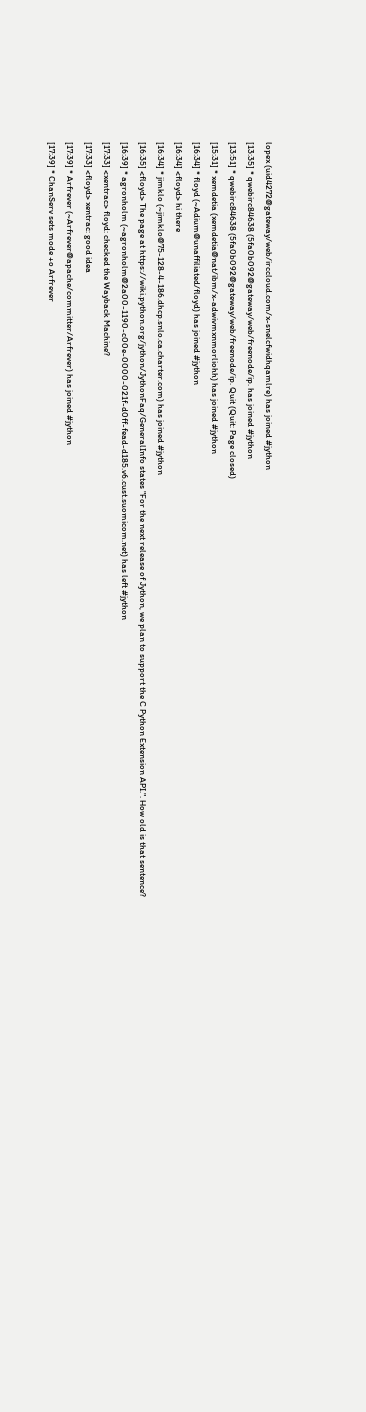lopex (uid4272@gateway/web/irccloud.com/x-snelcfwidhqamlre) has joined #jython
[13:35] * qwebirc84638 (5fa0b092@gateway/web/freenode/ip. has joined #jython
[13:51] * qwebirc84638 (5fa0b092@gateway/web/freenode/ip. Quit (Quit: Page closed)
[15:31] * xemdetia (xemdetia@nat/ibm/x-adwivmxnmorliohh) has joined #jython
[16:34] * floyd (~Adium@unaffiliated/floyd) has joined #jython
[16:34] <floyd> hi there
[16:34] * jimklo (~jimklo@75-128-4-186.dhcp.snlo.ca.charter.com) has joined #jython
[16:35] <floyd> The page at https://wiki.python.org/jython/JythonFaq/GeneralInfo states "For the next release of Jython, we plan to support the C Python Extension API.". How old is that sentence?
[16:39] * agronholm (~agronholm@2a00-1190-c00e-0000-021f-d0ff-fead-d185.v6.cust.suomicom.net) has left #jython
[17:33] <xentrac> floyd: checked the Wayback Machine?
[17:33] <floyd> xentrac: good idea
[17:39] * Arfrever (~Arfrever@apache/committer/Arfrever) has joined #jython
[17:39] * ChanServ sets mode +o Arfrever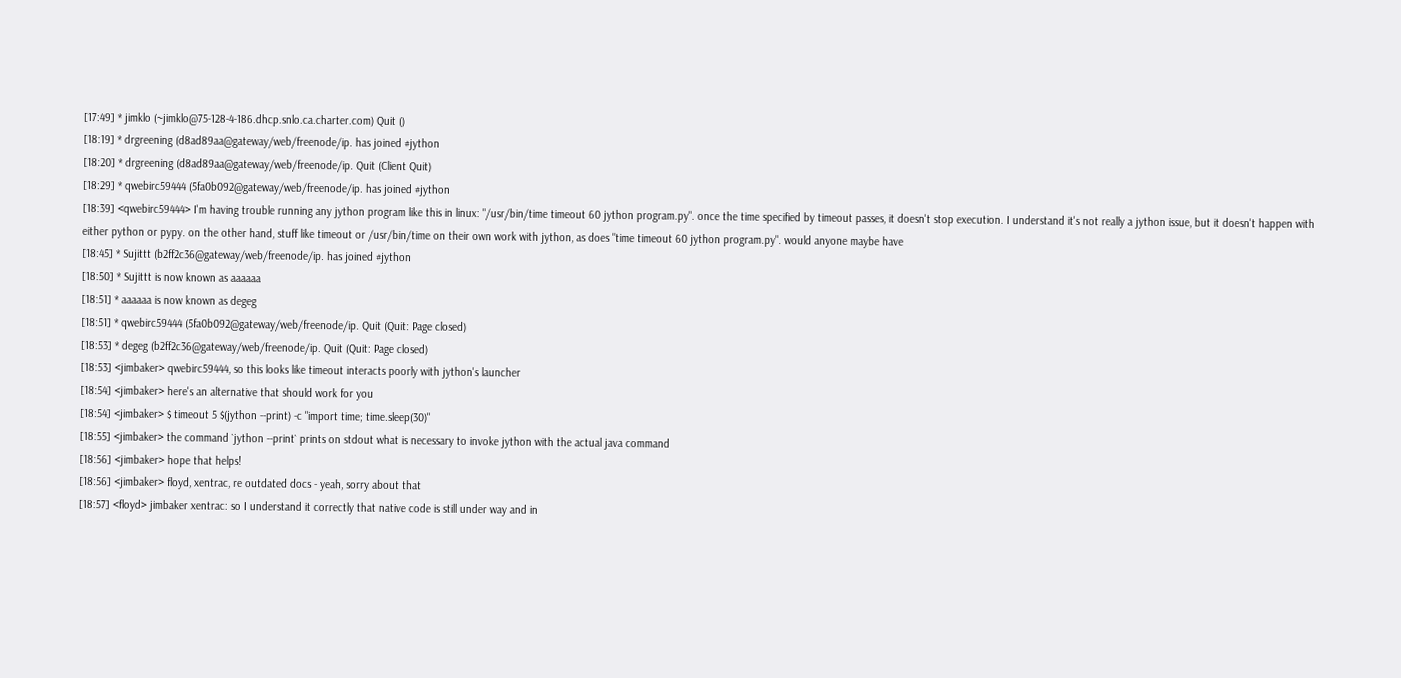[17:49] * jimklo (~jimklo@75-128-4-186.dhcp.snlo.ca.charter.com) Quit ()
[18:19] * drgreening (d8ad89aa@gateway/web/freenode/ip. has joined #jython
[18:20] * drgreening (d8ad89aa@gateway/web/freenode/ip. Quit (Client Quit)
[18:29] * qwebirc59444 (5fa0b092@gateway/web/freenode/ip. has joined #jython
[18:39] <qwebirc59444> I'm having trouble running any jython program like this in linux: "/usr/bin/time timeout 60 jython program.py". once the time specified by timeout passes, it doesn't stop execution. I understand it's not really a jython issue, but it doesn't happen with either python or pypy. on the other hand, stuff like timeout or /usr/bin/time on their own work with jython, as does "time timeout 60 jython program.py". would anyone maybe have
[18:45] * Sujittt (b2ff2c36@gateway/web/freenode/ip. has joined #jython
[18:50] * Sujittt is now known as aaaaaa
[18:51] * aaaaaa is now known as degeg
[18:51] * qwebirc59444 (5fa0b092@gateway/web/freenode/ip. Quit (Quit: Page closed)
[18:53] * degeg (b2ff2c36@gateway/web/freenode/ip. Quit (Quit: Page closed)
[18:53] <jimbaker> qwebirc59444, so this looks like timeout interacts poorly with jython's launcher
[18:54] <jimbaker> here's an alternative that should work for you
[18:54] <jimbaker> $ timeout 5 $(jython --print) -c "import time; time.sleep(30)"
[18:55] <jimbaker> the command `jython --print` prints on stdout what is necessary to invoke jython with the actual java command
[18:56] <jimbaker> hope that helps!
[18:56] <jimbaker> floyd, xentrac, re outdated docs - yeah, sorry about that
[18:57] <floyd> jimbaker xentrac: so I understand it correctly that native code is still under way and in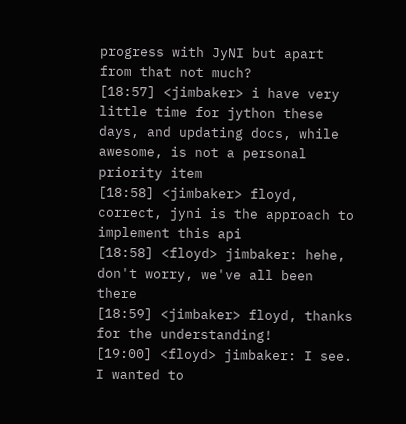progress with JyNI but apart from that not much?
[18:57] <jimbaker> i have very little time for jython these days, and updating docs, while awesome, is not a personal priority item
[18:58] <jimbaker> floyd, correct, jyni is the approach to implement this api
[18:58] <floyd> jimbaker: hehe, don't worry, we've all been there
[18:59] <jimbaker> floyd, thanks for the understanding!
[19:00] <floyd> jimbaker: I see. I wanted to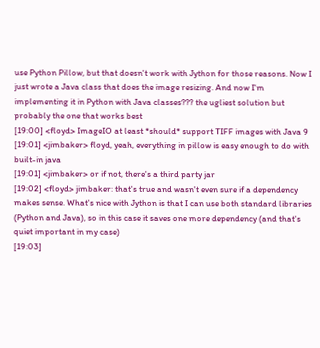use Python Pillow, but that doesn't work with Jython for those reasons. Now I just wrote a Java class that does the image resizing. And now I'm implementing it in Python with Java classes??? the ugliest solution but probably the one that works best
[19:00] <floyd> ImageIO at least *should* support TIFF images with Java 9
[19:01] <jimbaker> floyd, yeah, everything in pillow is easy enough to do with built-in java
[19:01] <jimbaker> or if not, there's a third party jar
[19:02] <floyd> jimbaker: that's true and wasn't even sure if a dependency makes sense. What's nice with Jython is that I can use both standard libraries (Python and Java), so in this case it saves one more dependency (and that's quiet important in my case)
[19:03]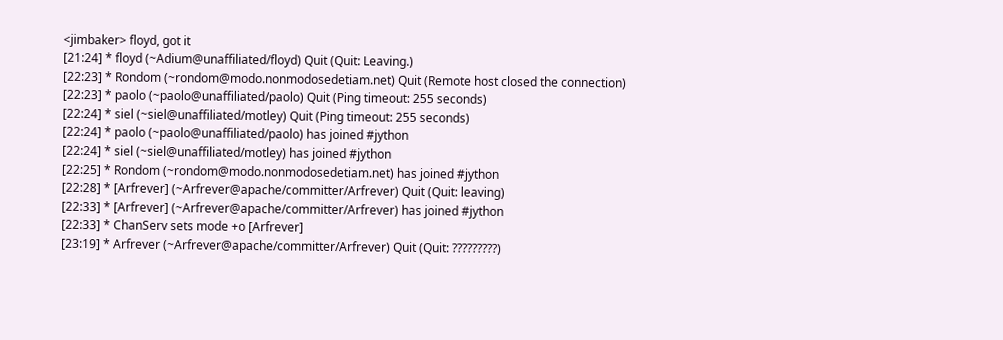<jimbaker> floyd, got it
[21:24] * floyd (~Adium@unaffiliated/floyd) Quit (Quit: Leaving.)
[22:23] * Rondom (~rondom@modo.nonmodosedetiam.net) Quit (Remote host closed the connection)
[22:23] * paolo (~paolo@unaffiliated/paolo) Quit (Ping timeout: 255 seconds)
[22:24] * siel (~siel@unaffiliated/motley) Quit (Ping timeout: 255 seconds)
[22:24] * paolo (~paolo@unaffiliated/paolo) has joined #jython
[22:24] * siel (~siel@unaffiliated/motley) has joined #jython
[22:25] * Rondom (~rondom@modo.nonmodosedetiam.net) has joined #jython
[22:28] * [Arfrever] (~Arfrever@apache/committer/Arfrever) Quit (Quit: leaving)
[22:33] * [Arfrever] (~Arfrever@apache/committer/Arfrever) has joined #jython
[22:33] * ChanServ sets mode +o [Arfrever]
[23:19] * Arfrever (~Arfrever@apache/committer/Arfrever) Quit (Quit: ?????????)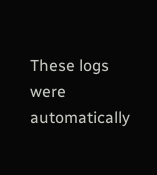These logs were automatically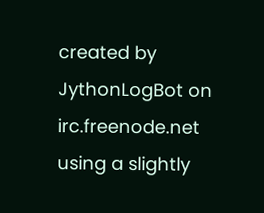created by JythonLogBot on irc.freenode.net using a slightly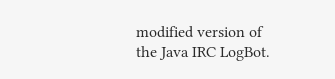modified version of the Java IRC LogBot.